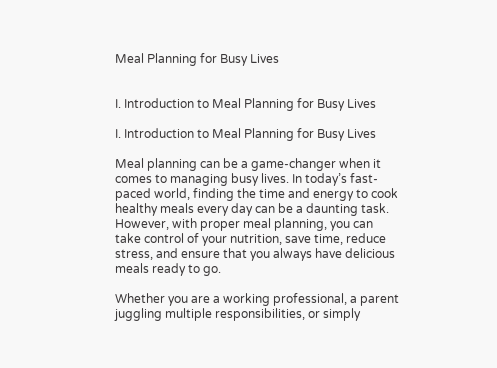Meal Planning for Busy Lives


I. Introduction to Meal Planning for Busy Lives

I. Introduction to Meal Planning for Busy Lives

Meal planning can be a game-changer when it comes to managing busy lives. In today’s fast-paced world, finding the time and energy to cook healthy meals every day can be a daunting task. However, with proper meal planning, you can take control of your nutrition, save time, reduce stress, and ensure that you always have delicious meals ready to go.

Whether you are a working professional, a parent juggling multiple responsibilities, or simply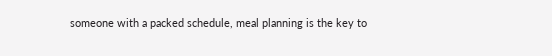someone with a packed schedule, meal planning is the key to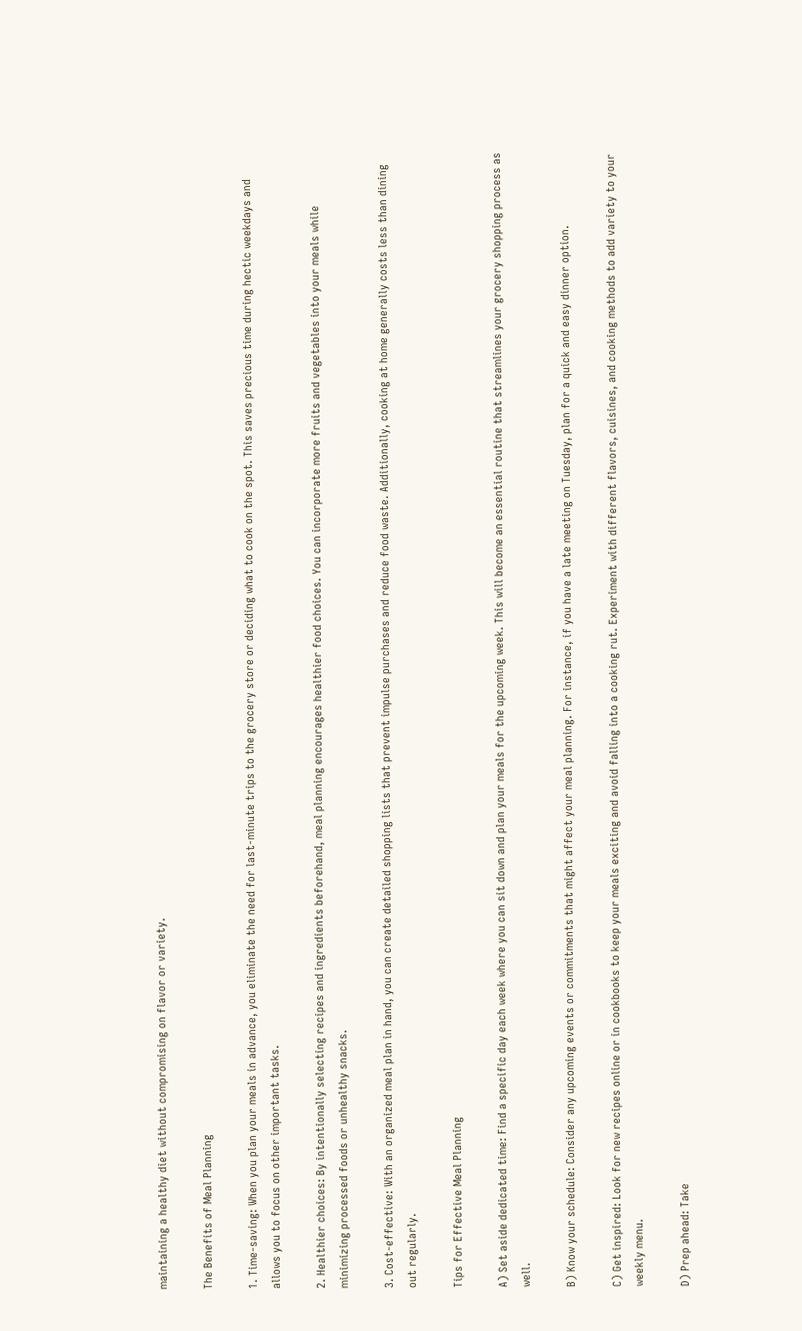maintaining a healthy diet without compromising on flavor or variety.

The Benefits of Meal Planning

1. Time-saving: When you plan your meals in advance, you eliminate the need for last-minute trips to the grocery store or deciding what to cook on the spot. This saves precious time during hectic weekdays and allows you to focus on other important tasks.

2. Healthier choices: By intentionally selecting recipes and ingredients beforehand, meal planning encourages healthier food choices. You can incorporate more fruits and vegetables into your meals while minimizing processed foods or unhealthy snacks.

3. Cost-effective: With an organized meal plan in hand, you can create detailed shopping lists that prevent impulse purchases and reduce food waste. Additionally, cooking at home generally costs less than dining out regularly.

Tips for Effective Meal Planning

A) Set aside dedicated time: Find a specific day each week where you can sit down and plan your meals for the upcoming week. This will become an essential routine that streamlines your grocery shopping process as well.

B) Know your schedule: Consider any upcoming events or commitments that might affect your meal planning. For instance, if you have a late meeting on Tuesday, plan for a quick and easy dinner option.

C) Get inspired: Look for new recipes online or in cookbooks to keep your meals exciting and avoid falling into a cooking rut. Experiment with different flavors, cuisines, and cooking methods to add variety to your weekly menu.

D) Prep ahead: Take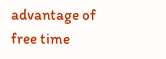advantage of free time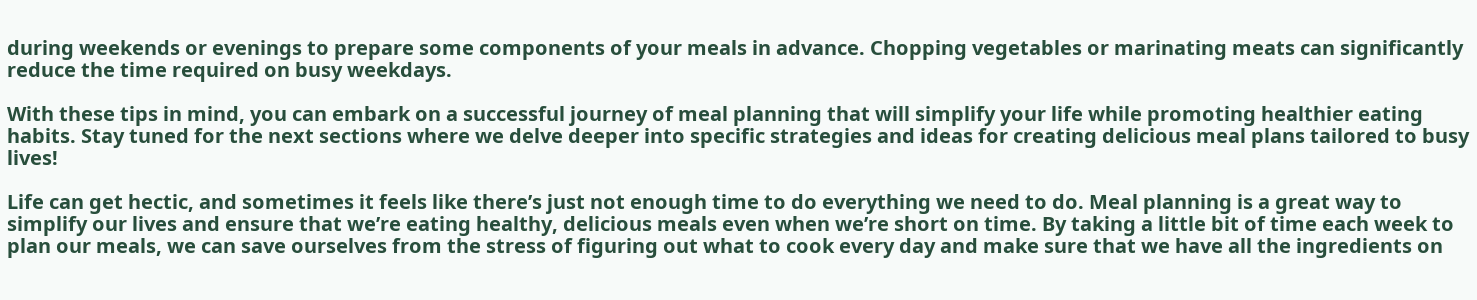during weekends or evenings to prepare some components of your meals in advance. Chopping vegetables or marinating meats can significantly reduce the time required on busy weekdays.

With these tips in mind, you can embark on a successful journey of meal planning that will simplify your life while promoting healthier eating habits. Stay tuned for the next sections where we delve deeper into specific strategies and ideas for creating delicious meal plans tailored to busy lives!

Life can get hectic, and sometimes it feels like there’s just not enough time to do everything we need to do. Meal planning is a great way to simplify our lives and ensure that we’re eating healthy, delicious meals even when we’re short on time. By taking a little bit of time each week to plan our meals, we can save ourselves from the stress of figuring out what to cook every day and make sure that we have all the ingredients on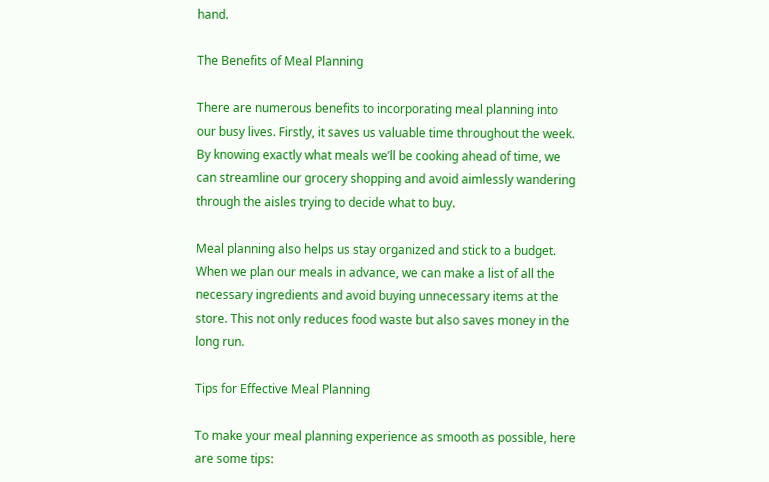hand.

The Benefits of Meal Planning

There are numerous benefits to incorporating meal planning into our busy lives. Firstly, it saves us valuable time throughout the week. By knowing exactly what meals we’ll be cooking ahead of time, we can streamline our grocery shopping and avoid aimlessly wandering through the aisles trying to decide what to buy.

Meal planning also helps us stay organized and stick to a budget. When we plan our meals in advance, we can make a list of all the necessary ingredients and avoid buying unnecessary items at the store. This not only reduces food waste but also saves money in the long run.

Tips for Effective Meal Planning

To make your meal planning experience as smooth as possible, here are some tips: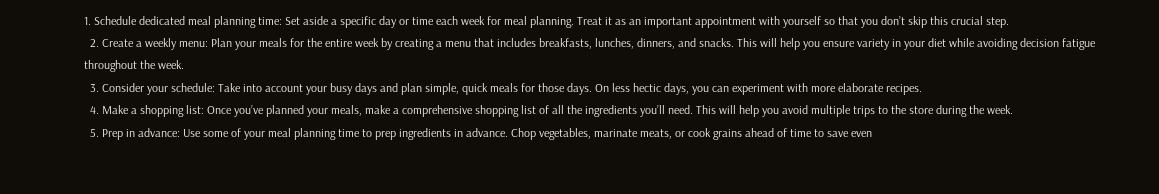1. Schedule dedicated meal planning time: Set aside a specific day or time each week for meal planning. Treat it as an important appointment with yourself so that you don’t skip this crucial step.
  2. Create a weekly menu: Plan your meals for the entire week by creating a menu that includes breakfasts, lunches, dinners, and snacks. This will help you ensure variety in your diet while avoiding decision fatigue throughout the week.
  3. Consider your schedule: Take into account your busy days and plan simple, quick meals for those days. On less hectic days, you can experiment with more elaborate recipes.
  4. Make a shopping list: Once you’ve planned your meals, make a comprehensive shopping list of all the ingredients you’ll need. This will help you avoid multiple trips to the store during the week.
  5. Prep in advance: Use some of your meal planning time to prep ingredients in advance. Chop vegetables, marinate meats, or cook grains ahead of time to save even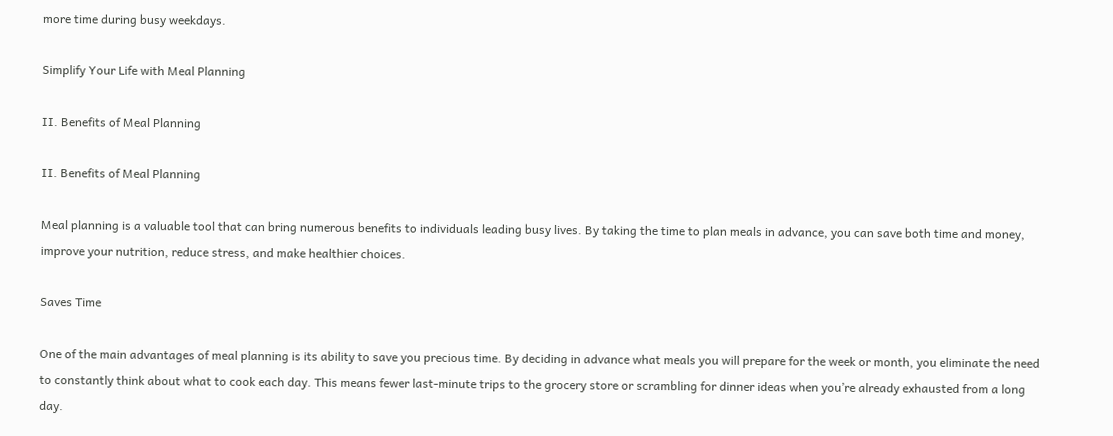more time during busy weekdays.

Simplify Your Life with Meal Planning

II. Benefits of Meal Planning

II. Benefits of Meal Planning

Meal planning is a valuable tool that can bring numerous benefits to individuals leading busy lives. By taking the time to plan meals in advance, you can save both time and money, improve your nutrition, reduce stress, and make healthier choices.

Saves Time

One of the main advantages of meal planning is its ability to save you precious time. By deciding in advance what meals you will prepare for the week or month, you eliminate the need to constantly think about what to cook each day. This means fewer last-minute trips to the grocery store or scrambling for dinner ideas when you’re already exhausted from a long day.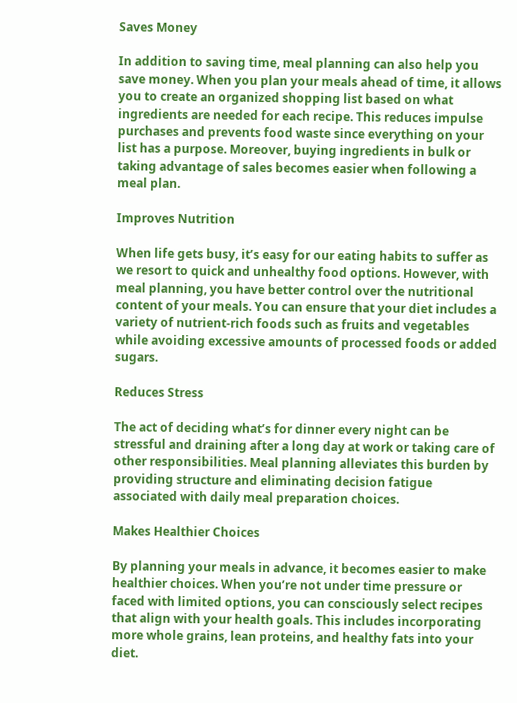Saves Money

In addition to saving time, meal planning can also help you save money. When you plan your meals ahead of time, it allows you to create an organized shopping list based on what ingredients are needed for each recipe. This reduces impulse purchases and prevents food waste since everything on your list has a purpose. Moreover, buying ingredients in bulk or taking advantage of sales becomes easier when following a meal plan.

Improves Nutrition

When life gets busy, it’s easy for our eating habits to suffer as we resort to quick and unhealthy food options. However, with meal planning, you have better control over the nutritional content of your meals. You can ensure that your diet includes a variety of nutrient-rich foods such as fruits and vegetables while avoiding excessive amounts of processed foods or added sugars.

Reduces Stress

The act of deciding what’s for dinner every night can be stressful and draining after a long day at work or taking care of other responsibilities. Meal planning alleviates this burden by providing structure and eliminating decision fatigue associated with daily meal preparation choices.

Makes Healthier Choices

By planning your meals in advance, it becomes easier to make healthier choices. When you’re not under time pressure or faced with limited options, you can consciously select recipes that align with your health goals. This includes incorporating more whole grains, lean proteins, and healthy fats into your diet.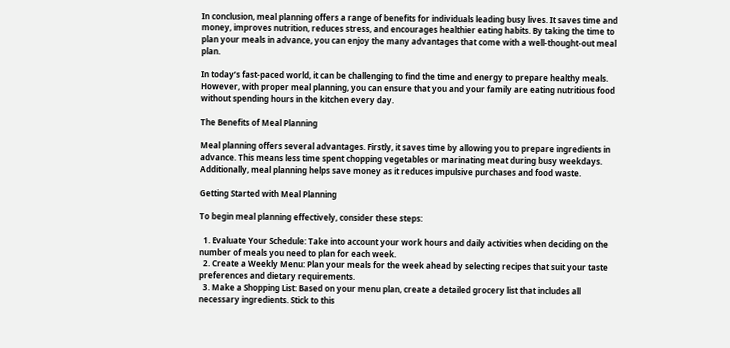In conclusion, meal planning offers a range of benefits for individuals leading busy lives. It saves time and money, improves nutrition, reduces stress, and encourages healthier eating habits. By taking the time to plan your meals in advance, you can enjoy the many advantages that come with a well-thought-out meal plan.

In today’s fast-paced world, it can be challenging to find the time and energy to prepare healthy meals. However, with proper meal planning, you can ensure that you and your family are eating nutritious food without spending hours in the kitchen every day.

The Benefits of Meal Planning

Meal planning offers several advantages. Firstly, it saves time by allowing you to prepare ingredients in advance. This means less time spent chopping vegetables or marinating meat during busy weekdays. Additionally, meal planning helps save money as it reduces impulsive purchases and food waste.

Getting Started with Meal Planning

To begin meal planning effectively, consider these steps:

  1. Evaluate Your Schedule: Take into account your work hours and daily activities when deciding on the number of meals you need to plan for each week.
  2. Create a Weekly Menu: Plan your meals for the week ahead by selecting recipes that suit your taste preferences and dietary requirements.
  3. Make a Shopping List: Based on your menu plan, create a detailed grocery list that includes all necessary ingredients. Stick to this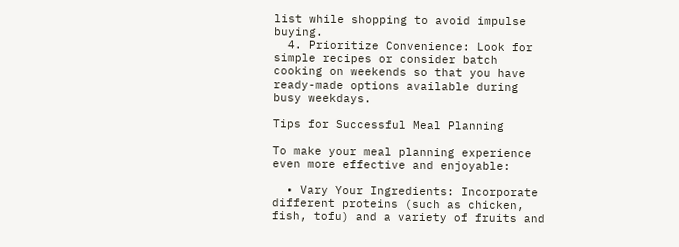list while shopping to avoid impulse buying.
  4. Prioritize Convenience: Look for simple recipes or consider batch cooking on weekends so that you have ready-made options available during busy weekdays.

Tips for Successful Meal Planning

To make your meal planning experience even more effective and enjoyable:

  • Vary Your Ingredients: Incorporate different proteins (such as chicken, fish, tofu) and a variety of fruits and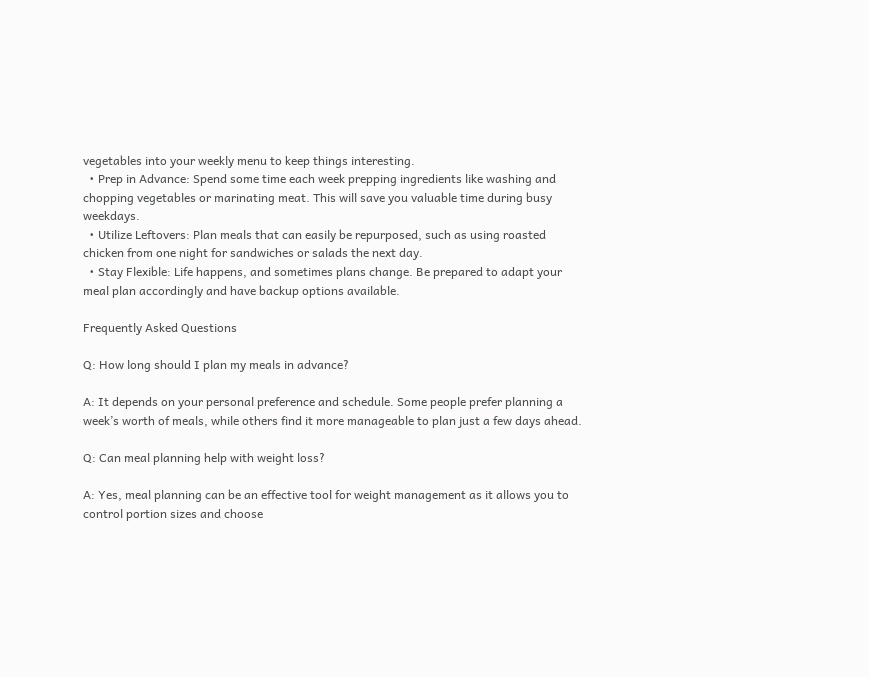vegetables into your weekly menu to keep things interesting.
  • Prep in Advance: Spend some time each week prepping ingredients like washing and chopping vegetables or marinating meat. This will save you valuable time during busy weekdays.
  • Utilize Leftovers: Plan meals that can easily be repurposed, such as using roasted chicken from one night for sandwiches or salads the next day.
  • Stay Flexible: Life happens, and sometimes plans change. Be prepared to adapt your meal plan accordingly and have backup options available.

Frequently Asked Questions

Q: How long should I plan my meals in advance?

A: It depends on your personal preference and schedule. Some people prefer planning a week’s worth of meals, while others find it more manageable to plan just a few days ahead.

Q: Can meal planning help with weight loss?

A: Yes, meal planning can be an effective tool for weight management as it allows you to control portion sizes and choose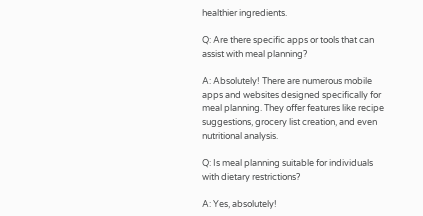healthier ingredients.

Q: Are there specific apps or tools that can assist with meal planning?

A: Absolutely! There are numerous mobile apps and websites designed specifically for meal planning. They offer features like recipe suggestions, grocery list creation, and even nutritional analysis.

Q: Is meal planning suitable for individuals with dietary restrictions?

A: Yes, absolutely!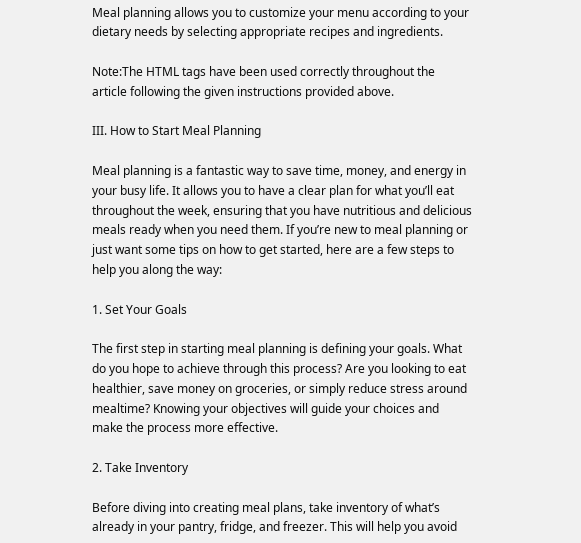Meal planning allows you to customize your menu according to your dietary needs by selecting appropriate recipes and ingredients.

Note:The HTML tags have been used correctly throughout the article following the given instructions provided above.

III. How to Start Meal Planning

Meal planning is a fantastic way to save time, money, and energy in your busy life. It allows you to have a clear plan for what you’ll eat throughout the week, ensuring that you have nutritious and delicious meals ready when you need them. If you’re new to meal planning or just want some tips on how to get started, here are a few steps to help you along the way:

1. Set Your Goals

The first step in starting meal planning is defining your goals. What do you hope to achieve through this process? Are you looking to eat healthier, save money on groceries, or simply reduce stress around mealtime? Knowing your objectives will guide your choices and make the process more effective.

2. Take Inventory

Before diving into creating meal plans, take inventory of what’s already in your pantry, fridge, and freezer. This will help you avoid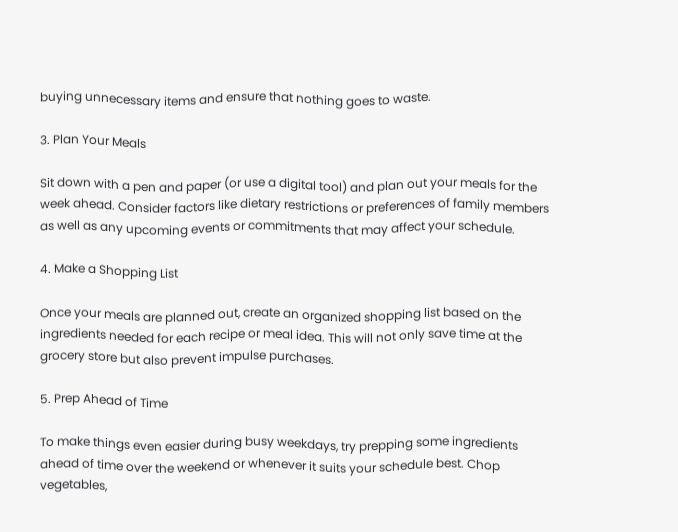buying unnecessary items and ensure that nothing goes to waste.

3. Plan Your Meals

Sit down with a pen and paper (or use a digital tool) and plan out your meals for the week ahead. Consider factors like dietary restrictions or preferences of family members as well as any upcoming events or commitments that may affect your schedule.

4. Make a Shopping List

Once your meals are planned out, create an organized shopping list based on the ingredients needed for each recipe or meal idea. This will not only save time at the grocery store but also prevent impulse purchases.

5. Prep Ahead of Time

To make things even easier during busy weekdays, try prepping some ingredients ahead of time over the weekend or whenever it suits your schedule best. Chop vegetables,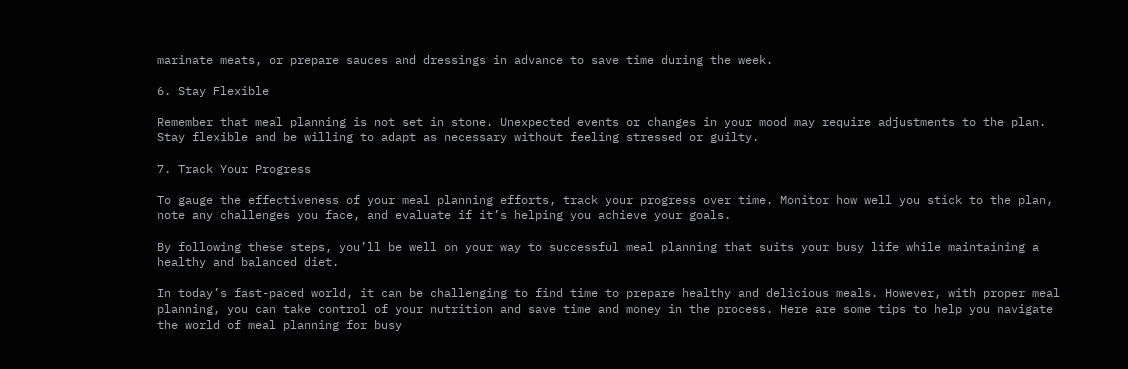marinate meats, or prepare sauces and dressings in advance to save time during the week.

6. Stay Flexible

Remember that meal planning is not set in stone. Unexpected events or changes in your mood may require adjustments to the plan. Stay flexible and be willing to adapt as necessary without feeling stressed or guilty.

7. Track Your Progress

To gauge the effectiveness of your meal planning efforts, track your progress over time. Monitor how well you stick to the plan, note any challenges you face, and evaluate if it’s helping you achieve your goals.

By following these steps, you’ll be well on your way to successful meal planning that suits your busy life while maintaining a healthy and balanced diet.

In today’s fast-paced world, it can be challenging to find time to prepare healthy and delicious meals. However, with proper meal planning, you can take control of your nutrition and save time and money in the process. Here are some tips to help you navigate the world of meal planning for busy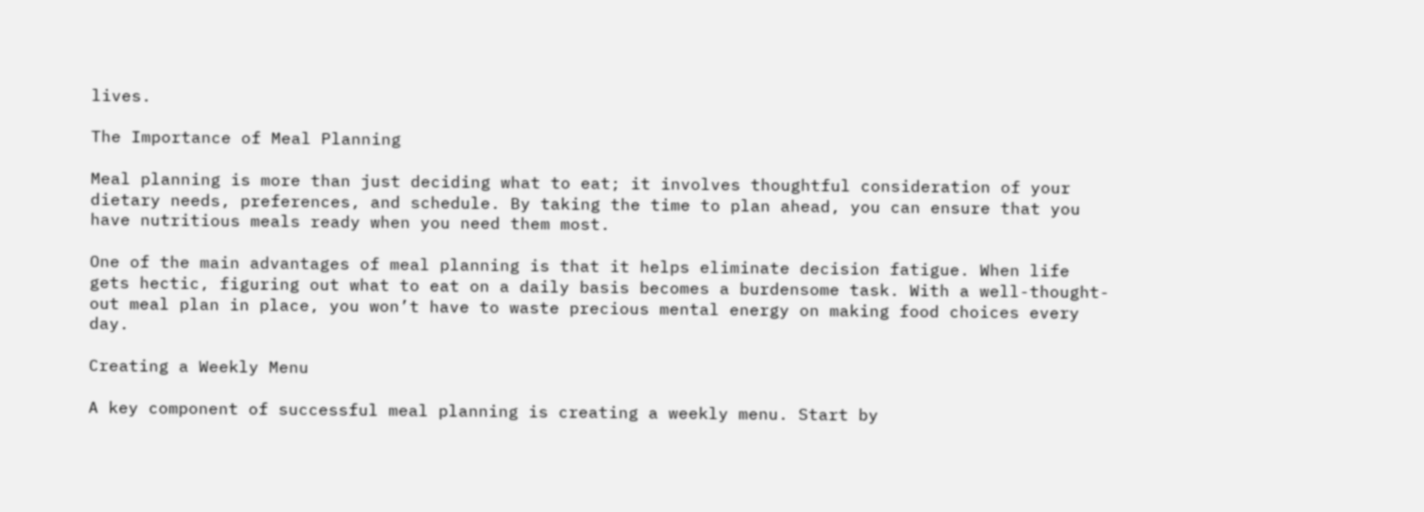lives.

The Importance of Meal Planning

Meal planning is more than just deciding what to eat; it involves thoughtful consideration of your dietary needs, preferences, and schedule. By taking the time to plan ahead, you can ensure that you have nutritious meals ready when you need them most.

One of the main advantages of meal planning is that it helps eliminate decision fatigue. When life gets hectic, figuring out what to eat on a daily basis becomes a burdensome task. With a well-thought-out meal plan in place, you won’t have to waste precious mental energy on making food choices every day.

Creating a Weekly Menu

A key component of successful meal planning is creating a weekly menu. Start by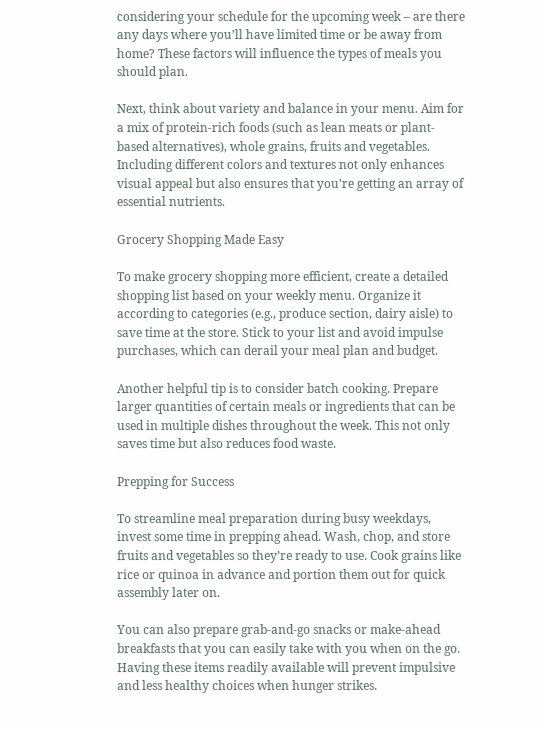considering your schedule for the upcoming week – are there any days where you’ll have limited time or be away from home? These factors will influence the types of meals you should plan.

Next, think about variety and balance in your menu. Aim for a mix of protein-rich foods (such as lean meats or plant-based alternatives), whole grains, fruits and vegetables. Including different colors and textures not only enhances visual appeal but also ensures that you’re getting an array of essential nutrients.

Grocery Shopping Made Easy

To make grocery shopping more efficient, create a detailed shopping list based on your weekly menu. Organize it according to categories (e.g., produce section, dairy aisle) to save time at the store. Stick to your list and avoid impulse purchases, which can derail your meal plan and budget.

Another helpful tip is to consider batch cooking. Prepare larger quantities of certain meals or ingredients that can be used in multiple dishes throughout the week. This not only saves time but also reduces food waste.

Prepping for Success

To streamline meal preparation during busy weekdays, invest some time in prepping ahead. Wash, chop, and store fruits and vegetables so they’re ready to use. Cook grains like rice or quinoa in advance and portion them out for quick assembly later on.

You can also prepare grab-and-go snacks or make-ahead breakfasts that you can easily take with you when on the go. Having these items readily available will prevent impulsive and less healthy choices when hunger strikes.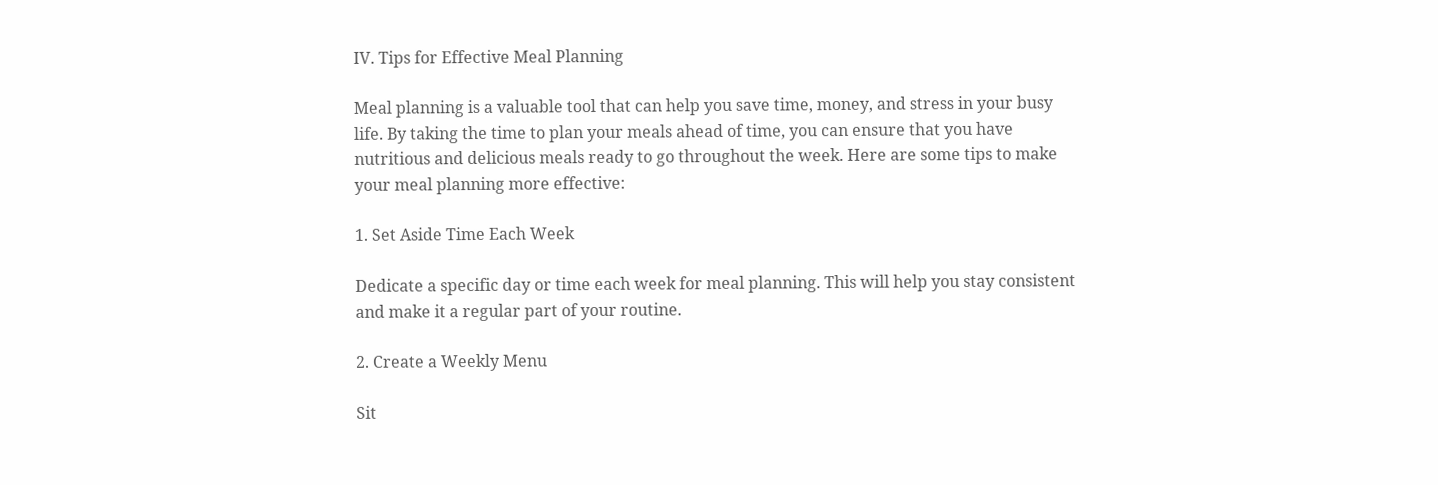IV. Tips for Effective Meal Planning

Meal planning is a valuable tool that can help you save time, money, and stress in your busy life. By taking the time to plan your meals ahead of time, you can ensure that you have nutritious and delicious meals ready to go throughout the week. Here are some tips to make your meal planning more effective:

1. Set Aside Time Each Week

Dedicate a specific day or time each week for meal planning. This will help you stay consistent and make it a regular part of your routine.

2. Create a Weekly Menu

Sit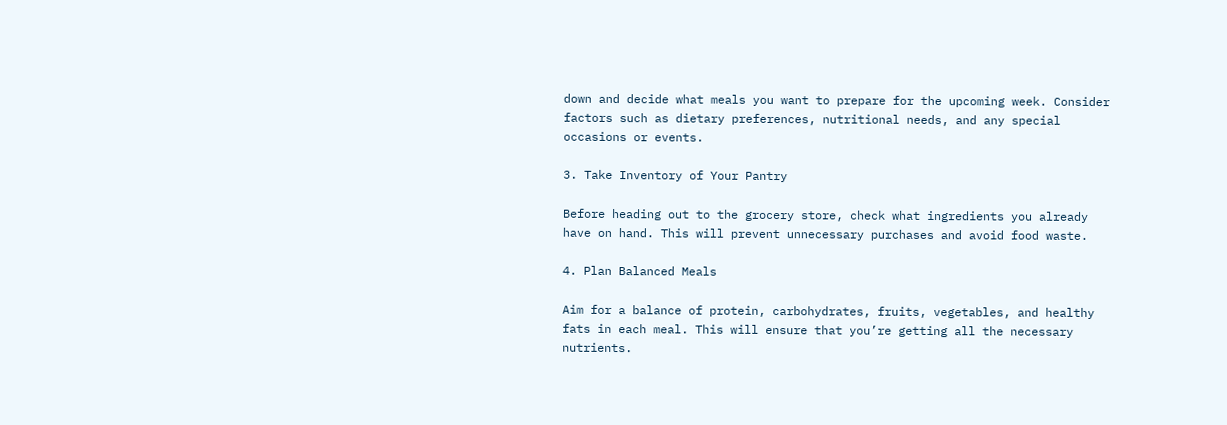down and decide what meals you want to prepare for the upcoming week. Consider factors such as dietary preferences, nutritional needs, and any special occasions or events.

3. Take Inventory of Your Pantry

Before heading out to the grocery store, check what ingredients you already have on hand. This will prevent unnecessary purchases and avoid food waste.

4. Plan Balanced Meals

Aim for a balance of protein, carbohydrates, fruits, vegetables, and healthy fats in each meal. This will ensure that you’re getting all the necessary nutrients.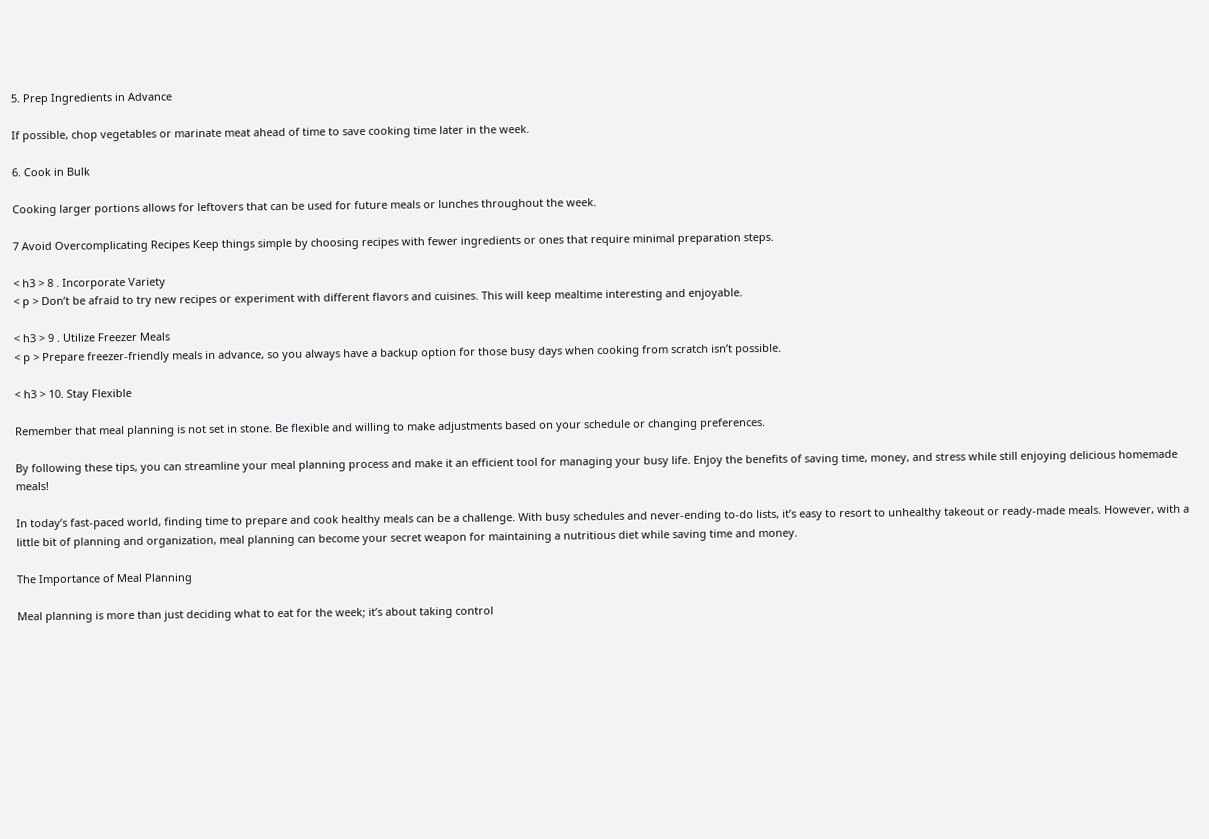5. Prep Ingredients in Advance

If possible, chop vegetables or marinate meat ahead of time to save cooking time later in the week.

6. Cook in Bulk

Cooking larger portions allows for leftovers that can be used for future meals or lunches throughout the week.

7 Avoid Overcomplicating Recipes Keep things simple by choosing recipes with fewer ingredients or ones that require minimal preparation steps.

< h3 > 8 . Incorporate Variety
< p > Don’t be afraid to try new recipes or experiment with different flavors and cuisines. This will keep mealtime interesting and enjoyable.

< h3 > 9 . Utilize Freezer Meals
< p > Prepare freezer-friendly meals in advance, so you always have a backup option for those busy days when cooking from scratch isn’t possible.

< h3 > 10. Stay Flexible

Remember that meal planning is not set in stone. Be flexible and willing to make adjustments based on your schedule or changing preferences.

By following these tips, you can streamline your meal planning process and make it an efficient tool for managing your busy life. Enjoy the benefits of saving time, money, and stress while still enjoying delicious homemade meals!

In today’s fast-paced world, finding time to prepare and cook healthy meals can be a challenge. With busy schedules and never-ending to-do lists, it’s easy to resort to unhealthy takeout or ready-made meals. However, with a little bit of planning and organization, meal planning can become your secret weapon for maintaining a nutritious diet while saving time and money.

The Importance of Meal Planning

Meal planning is more than just deciding what to eat for the week; it’s about taking control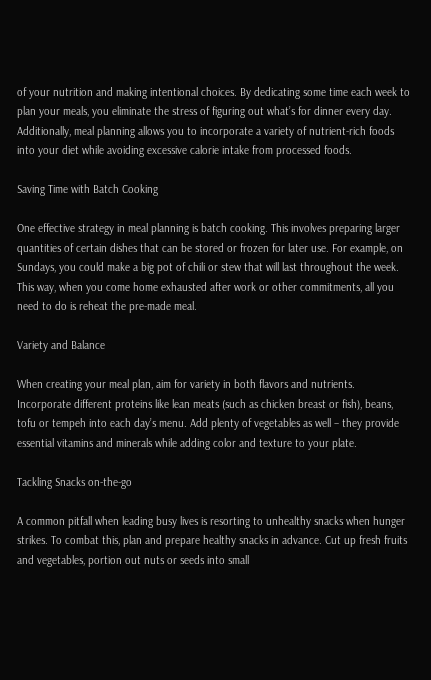of your nutrition and making intentional choices. By dedicating some time each week to plan your meals, you eliminate the stress of figuring out what’s for dinner every day. Additionally, meal planning allows you to incorporate a variety of nutrient-rich foods into your diet while avoiding excessive calorie intake from processed foods.

Saving Time with Batch Cooking

One effective strategy in meal planning is batch cooking. This involves preparing larger quantities of certain dishes that can be stored or frozen for later use. For example, on Sundays, you could make a big pot of chili or stew that will last throughout the week. This way, when you come home exhausted after work or other commitments, all you need to do is reheat the pre-made meal.

Variety and Balance

When creating your meal plan, aim for variety in both flavors and nutrients. Incorporate different proteins like lean meats (such as chicken breast or fish), beans, tofu or tempeh into each day’s menu. Add plenty of vegetables as well – they provide essential vitamins and minerals while adding color and texture to your plate.

Tackling Snacks on-the-go

A common pitfall when leading busy lives is resorting to unhealthy snacks when hunger strikes. To combat this, plan and prepare healthy snacks in advance. Cut up fresh fruits and vegetables, portion out nuts or seeds into small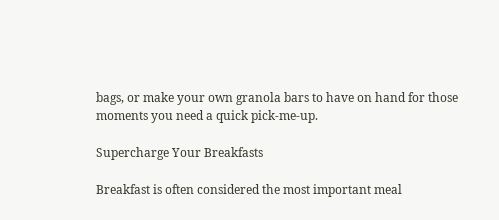bags, or make your own granola bars to have on hand for those moments you need a quick pick-me-up.

Supercharge Your Breakfasts

Breakfast is often considered the most important meal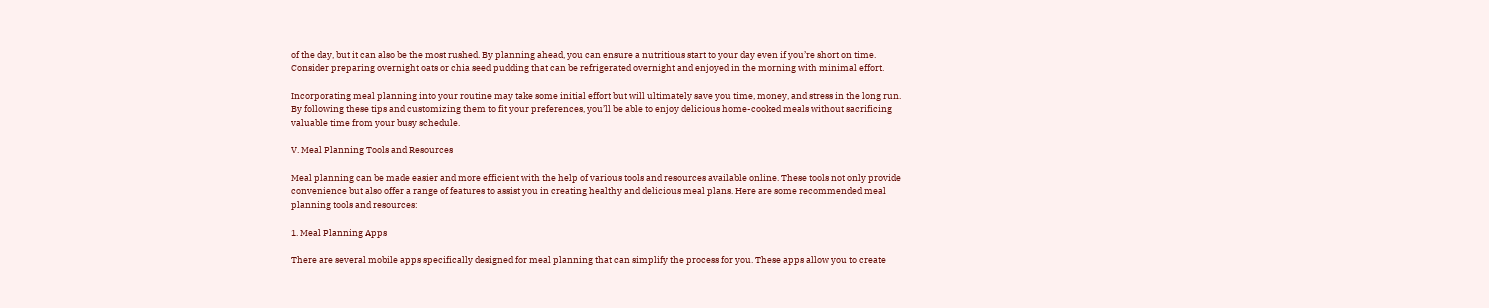of the day, but it can also be the most rushed. By planning ahead, you can ensure a nutritious start to your day even if you’re short on time. Consider preparing overnight oats or chia seed pudding that can be refrigerated overnight and enjoyed in the morning with minimal effort.

Incorporating meal planning into your routine may take some initial effort but will ultimately save you time, money, and stress in the long run. By following these tips and customizing them to fit your preferences, you’ll be able to enjoy delicious home-cooked meals without sacrificing valuable time from your busy schedule.

V. Meal Planning Tools and Resources

Meal planning can be made easier and more efficient with the help of various tools and resources available online. These tools not only provide convenience but also offer a range of features to assist you in creating healthy and delicious meal plans. Here are some recommended meal planning tools and resources:

1. Meal Planning Apps

There are several mobile apps specifically designed for meal planning that can simplify the process for you. These apps allow you to create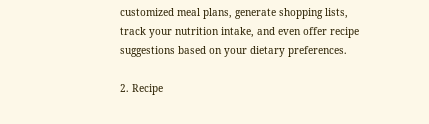customized meal plans, generate shopping lists, track your nutrition intake, and even offer recipe suggestions based on your dietary preferences.

2. Recipe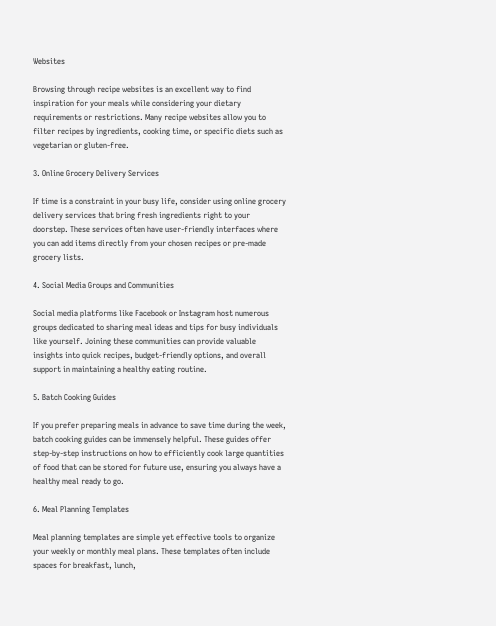Websites

Browsing through recipe websites is an excellent way to find inspiration for your meals while considering your dietary requirements or restrictions. Many recipe websites allow you to filter recipes by ingredients, cooking time, or specific diets such as vegetarian or gluten-free.

3. Online Grocery Delivery Services

If time is a constraint in your busy life, consider using online grocery delivery services that bring fresh ingredients right to your doorstep. These services often have user-friendly interfaces where you can add items directly from your chosen recipes or pre-made grocery lists.

4. Social Media Groups and Communities

Social media platforms like Facebook or Instagram host numerous groups dedicated to sharing meal ideas and tips for busy individuals like yourself. Joining these communities can provide valuable insights into quick recipes, budget-friendly options, and overall support in maintaining a healthy eating routine.

5. Batch Cooking Guides

If you prefer preparing meals in advance to save time during the week, batch cooking guides can be immensely helpful. These guides offer step-by-step instructions on how to efficiently cook large quantities of food that can be stored for future use, ensuring you always have a healthy meal ready to go.

6. Meal Planning Templates

Meal planning templates are simple yet effective tools to organize your weekly or monthly meal plans. These templates often include spaces for breakfast, lunch,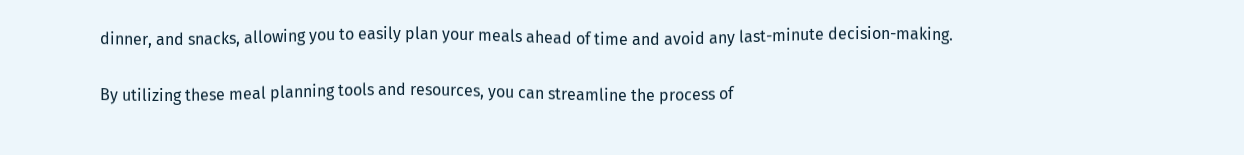dinner, and snacks, allowing you to easily plan your meals ahead of time and avoid any last-minute decision-making.

By utilizing these meal planning tools and resources, you can streamline the process of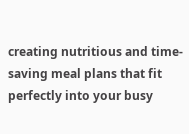creating nutritious and time-saving meal plans that fit perfectly into your busy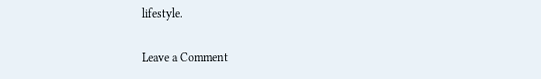lifestyle.

Leave a Comment